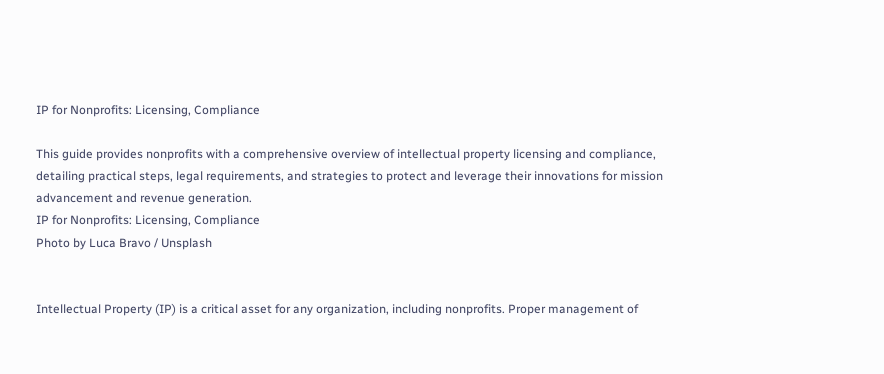IP for Nonprofits: Licensing, Compliance

This guide provides nonprofits with a comprehensive overview of intellectual property licensing and compliance, detailing practical steps, legal requirements, and strategies to protect and leverage their innovations for mission advancement and revenue generation.
IP for Nonprofits: Licensing, Compliance
Photo by Luca Bravo / Unsplash


Intellectual Property (IP) is a critical asset for any organization, including nonprofits. Proper management of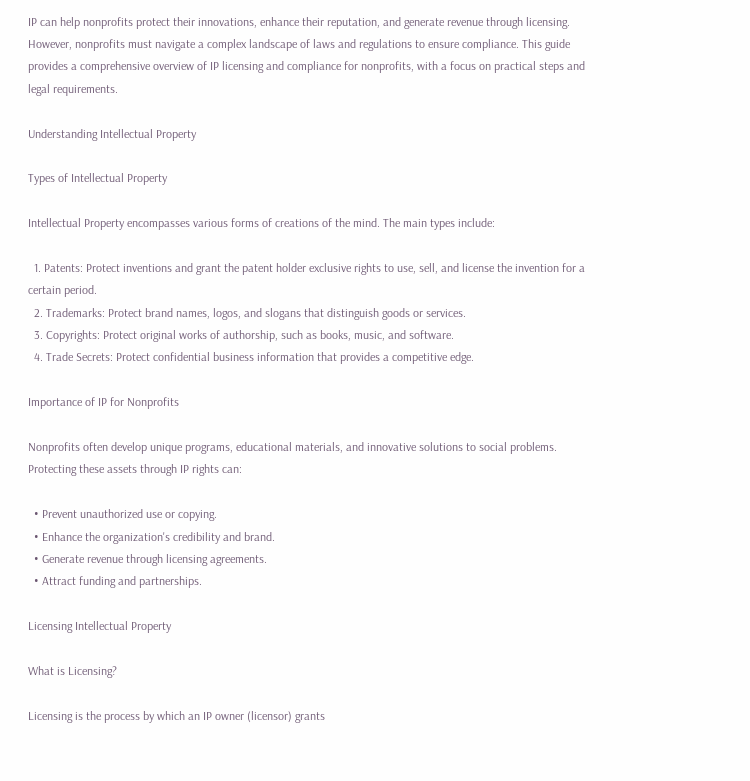IP can help nonprofits protect their innovations, enhance their reputation, and generate revenue through licensing. However, nonprofits must navigate a complex landscape of laws and regulations to ensure compliance. This guide provides a comprehensive overview of IP licensing and compliance for nonprofits, with a focus on practical steps and legal requirements.

Understanding Intellectual Property

Types of Intellectual Property

Intellectual Property encompasses various forms of creations of the mind. The main types include:

  1. Patents: Protect inventions and grant the patent holder exclusive rights to use, sell, and license the invention for a certain period.
  2. Trademarks: Protect brand names, logos, and slogans that distinguish goods or services.
  3. Copyrights: Protect original works of authorship, such as books, music, and software.
  4. Trade Secrets: Protect confidential business information that provides a competitive edge.

Importance of IP for Nonprofits

Nonprofits often develop unique programs, educational materials, and innovative solutions to social problems. Protecting these assets through IP rights can:

  • Prevent unauthorized use or copying.
  • Enhance the organization's credibility and brand.
  • Generate revenue through licensing agreements.
  • Attract funding and partnerships.

Licensing Intellectual Property

What is Licensing?

Licensing is the process by which an IP owner (licensor) grants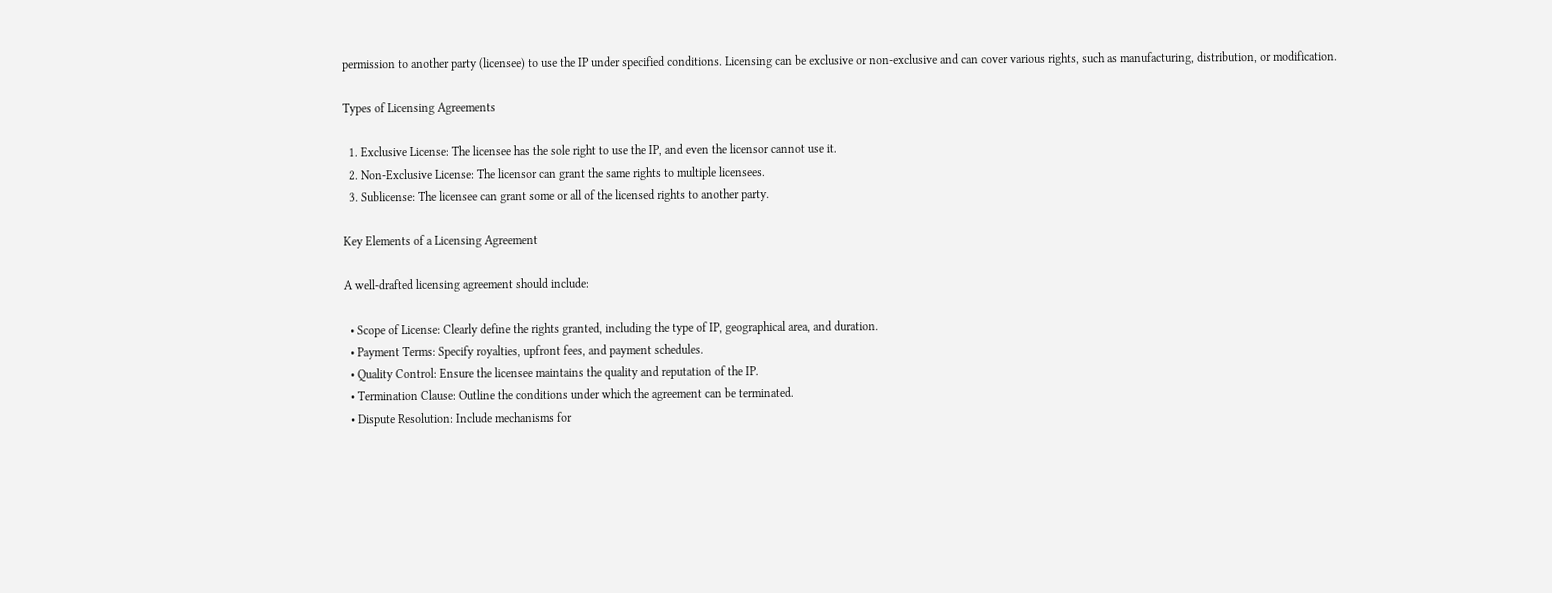permission to another party (licensee) to use the IP under specified conditions. Licensing can be exclusive or non-exclusive and can cover various rights, such as manufacturing, distribution, or modification.

Types of Licensing Agreements

  1. Exclusive License: The licensee has the sole right to use the IP, and even the licensor cannot use it.
  2. Non-Exclusive License: The licensor can grant the same rights to multiple licensees.
  3. Sublicense: The licensee can grant some or all of the licensed rights to another party.

Key Elements of a Licensing Agreement

A well-drafted licensing agreement should include:

  • Scope of License: Clearly define the rights granted, including the type of IP, geographical area, and duration.
  • Payment Terms: Specify royalties, upfront fees, and payment schedules.
  • Quality Control: Ensure the licensee maintains the quality and reputation of the IP.
  • Termination Clause: Outline the conditions under which the agreement can be terminated.
  • Dispute Resolution: Include mechanisms for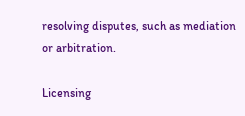resolving disputes, such as mediation or arbitration.

Licensing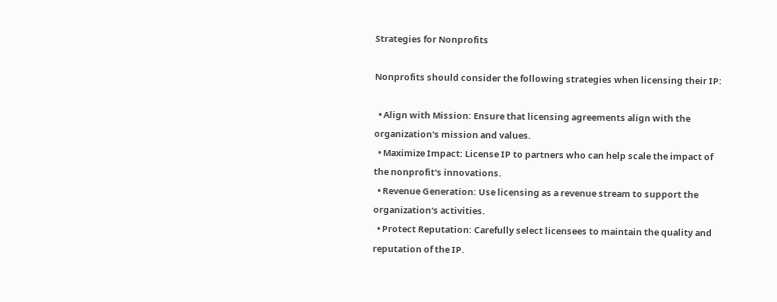Strategies for Nonprofits

Nonprofits should consider the following strategies when licensing their IP:

  • Align with Mission: Ensure that licensing agreements align with the organization's mission and values.
  • Maximize Impact: License IP to partners who can help scale the impact of the nonprofit's innovations.
  • Revenue Generation: Use licensing as a revenue stream to support the organization's activities.
  • Protect Reputation: Carefully select licensees to maintain the quality and reputation of the IP.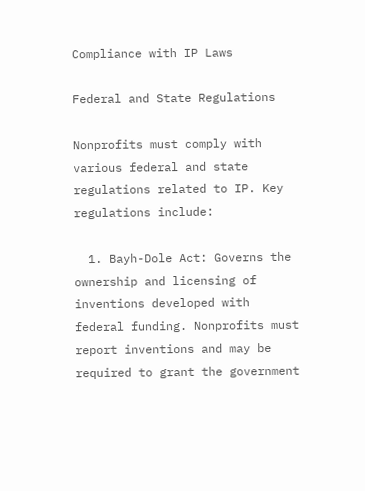Compliance with IP Laws

Federal and State Regulations

Nonprofits must comply with various federal and state regulations related to IP. Key regulations include:

  1. Bayh-Dole Act: Governs the ownership and licensing of inventions developed with federal funding. Nonprofits must report inventions and may be required to grant the government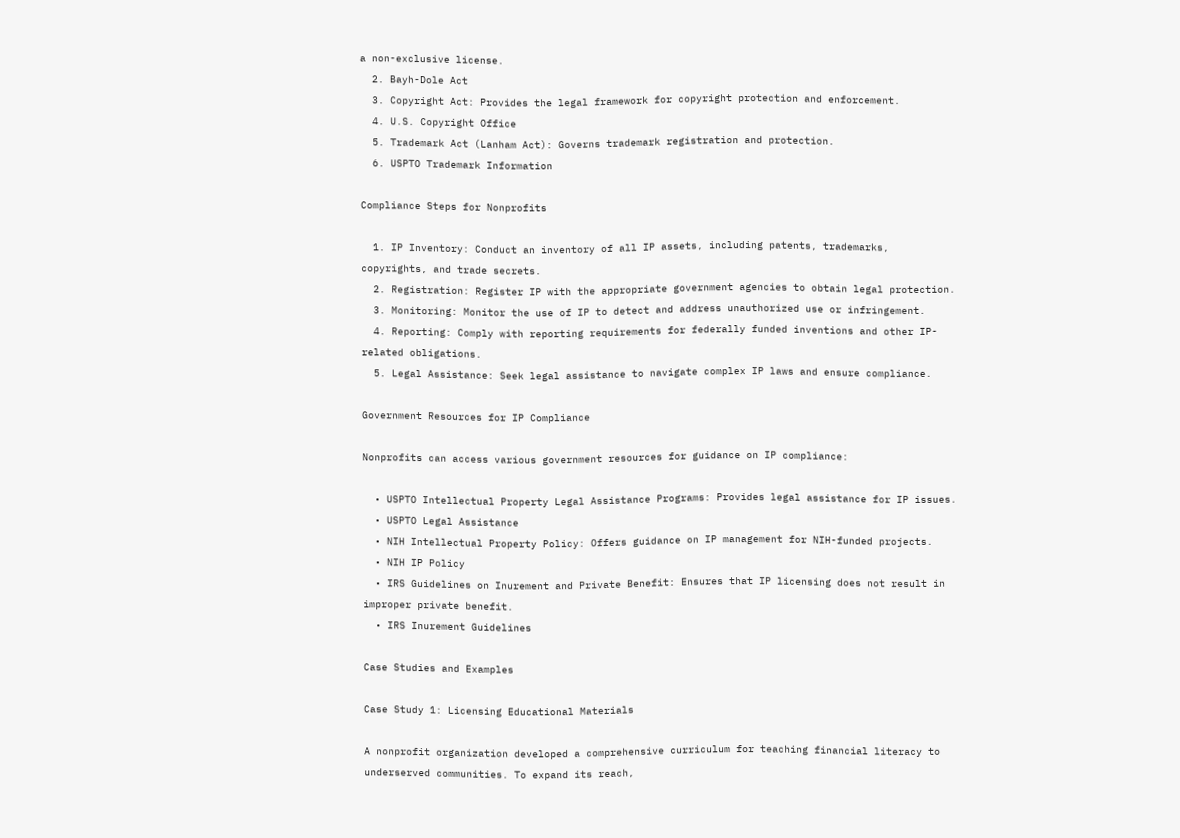a non-exclusive license.
  2. Bayh-Dole Act
  3. Copyright Act: Provides the legal framework for copyright protection and enforcement.
  4. U.S. Copyright Office
  5. Trademark Act (Lanham Act): Governs trademark registration and protection.
  6. USPTO Trademark Information

Compliance Steps for Nonprofits

  1. IP Inventory: Conduct an inventory of all IP assets, including patents, trademarks, copyrights, and trade secrets.
  2. Registration: Register IP with the appropriate government agencies to obtain legal protection.
  3. Monitoring: Monitor the use of IP to detect and address unauthorized use or infringement.
  4. Reporting: Comply with reporting requirements for federally funded inventions and other IP-related obligations.
  5. Legal Assistance: Seek legal assistance to navigate complex IP laws and ensure compliance.

Government Resources for IP Compliance

Nonprofits can access various government resources for guidance on IP compliance:

  • USPTO Intellectual Property Legal Assistance Programs: Provides legal assistance for IP issues.
  • USPTO Legal Assistance
  • NIH Intellectual Property Policy: Offers guidance on IP management for NIH-funded projects.
  • NIH IP Policy
  • IRS Guidelines on Inurement and Private Benefit: Ensures that IP licensing does not result in improper private benefit.
  • IRS Inurement Guidelines

Case Studies and Examples

Case Study 1: Licensing Educational Materials

A nonprofit organization developed a comprehensive curriculum for teaching financial literacy to underserved communities. To expand its reach,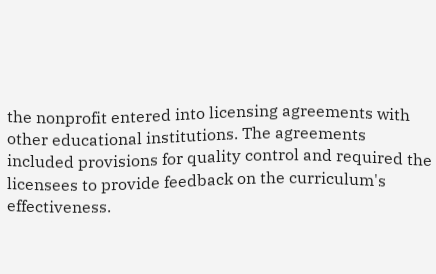the nonprofit entered into licensing agreements with other educational institutions. The agreements included provisions for quality control and required the licensees to provide feedback on the curriculum's effectiveness.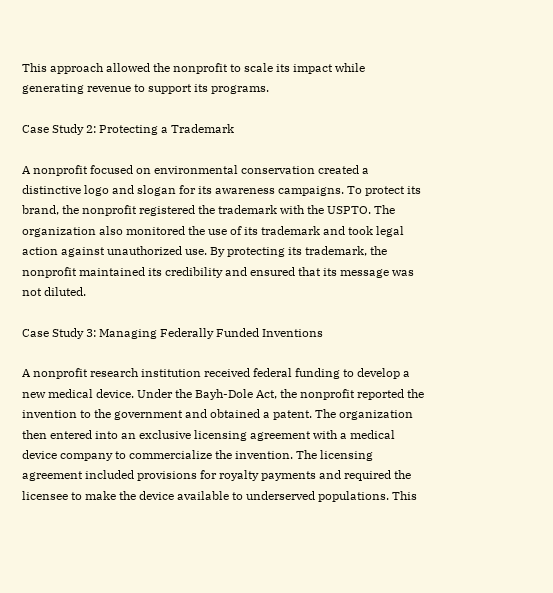This approach allowed the nonprofit to scale its impact while generating revenue to support its programs.

Case Study 2: Protecting a Trademark

A nonprofit focused on environmental conservation created a distinctive logo and slogan for its awareness campaigns. To protect its brand, the nonprofit registered the trademark with the USPTO. The organization also monitored the use of its trademark and took legal action against unauthorized use. By protecting its trademark, the nonprofit maintained its credibility and ensured that its message was not diluted.

Case Study 3: Managing Federally Funded Inventions

A nonprofit research institution received federal funding to develop a new medical device. Under the Bayh-Dole Act, the nonprofit reported the invention to the government and obtained a patent. The organization then entered into an exclusive licensing agreement with a medical device company to commercialize the invention. The licensing agreement included provisions for royalty payments and required the licensee to make the device available to underserved populations. This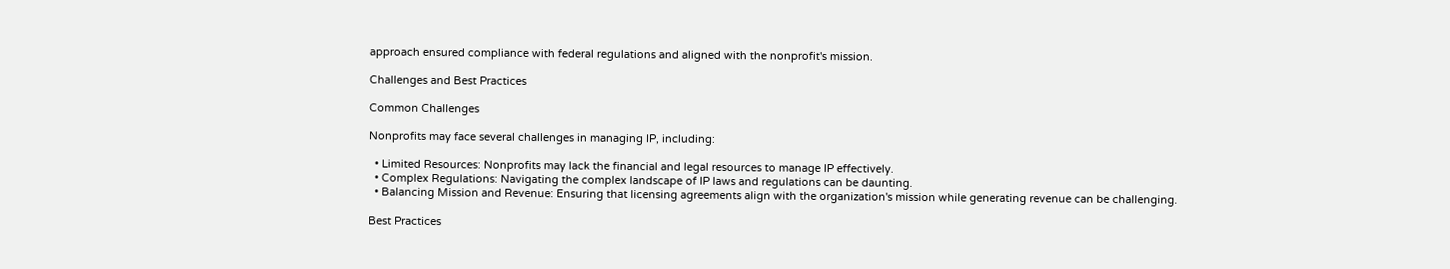approach ensured compliance with federal regulations and aligned with the nonprofit's mission.

Challenges and Best Practices

Common Challenges

Nonprofits may face several challenges in managing IP, including:

  • Limited Resources: Nonprofits may lack the financial and legal resources to manage IP effectively.
  • Complex Regulations: Navigating the complex landscape of IP laws and regulations can be daunting.
  • Balancing Mission and Revenue: Ensuring that licensing agreements align with the organization's mission while generating revenue can be challenging.

Best Practices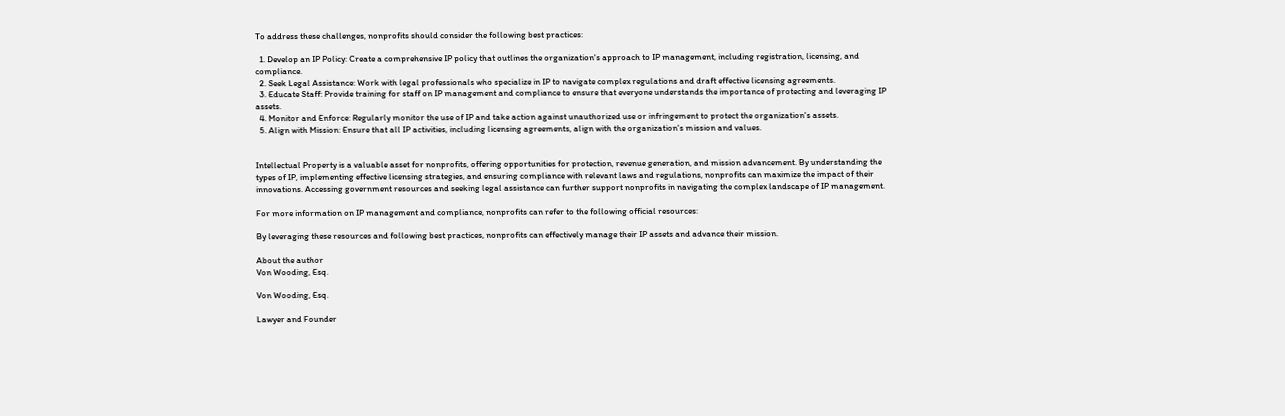To address these challenges, nonprofits should consider the following best practices:

  1. Develop an IP Policy: Create a comprehensive IP policy that outlines the organization's approach to IP management, including registration, licensing, and compliance.
  2. Seek Legal Assistance: Work with legal professionals who specialize in IP to navigate complex regulations and draft effective licensing agreements.
  3. Educate Staff: Provide training for staff on IP management and compliance to ensure that everyone understands the importance of protecting and leveraging IP assets.
  4. Monitor and Enforce: Regularly monitor the use of IP and take action against unauthorized use or infringement to protect the organization's assets.
  5. Align with Mission: Ensure that all IP activities, including licensing agreements, align with the organization's mission and values.


Intellectual Property is a valuable asset for nonprofits, offering opportunities for protection, revenue generation, and mission advancement. By understanding the types of IP, implementing effective licensing strategies, and ensuring compliance with relevant laws and regulations, nonprofits can maximize the impact of their innovations. Accessing government resources and seeking legal assistance can further support nonprofits in navigating the complex landscape of IP management.

For more information on IP management and compliance, nonprofits can refer to the following official resources:

By leveraging these resources and following best practices, nonprofits can effectively manage their IP assets and advance their mission.

About the author
Von Wooding, Esq.

Von Wooding, Esq.

Lawyer and Founder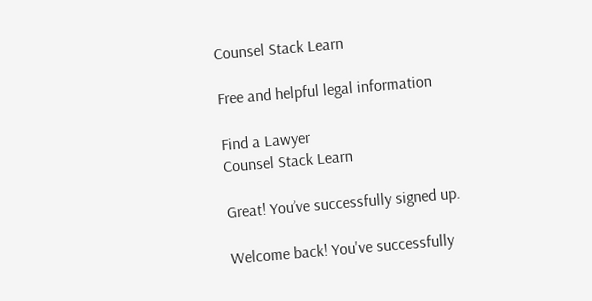Counsel Stack Learn

Free and helpful legal information

Find a Lawyer
Counsel Stack Learn

Great! You’ve successfully signed up.

Welcome back! You've successfully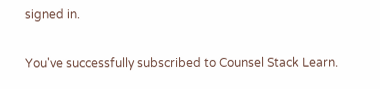signed in.

You've successfully subscribed to Counsel Stack Learn.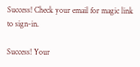Success! Check your email for magic link to sign-in.

Success! Your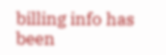billing info has been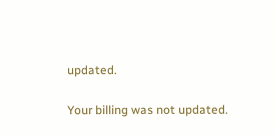updated.

Your billing was not updated.